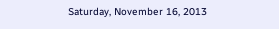Saturday, November 16, 2013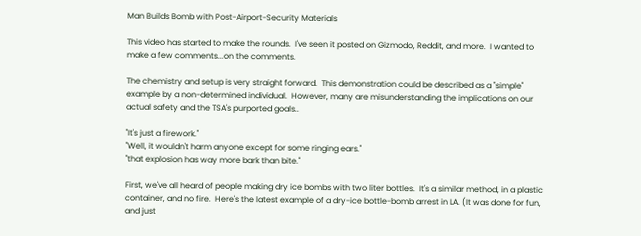Man Builds Bomb with Post-Airport-Security Materials

This video has started to make the rounds.  I've seen it posted on Gizmodo, Reddit, and more.  I wanted to make a few comments...on the comments.

The chemistry and setup is very straight forward.  This demonstration could be described as a "simple" example by a non-determined individual.  However, many are misunderstanding the implications on our actual safety and the TSA's purported goals..

"It's just a firework."
"Well, it wouldn't harm anyone except for some ringing ears."
"that explosion has way more bark than bite."

First, we've all heard of people making dry ice bombs with two liter bottles.  It's a similar method, in a plastic container, and no fire.  Here's the latest example of a dry-ice bottle-bomb arrest in LA. (It was done for fun, and just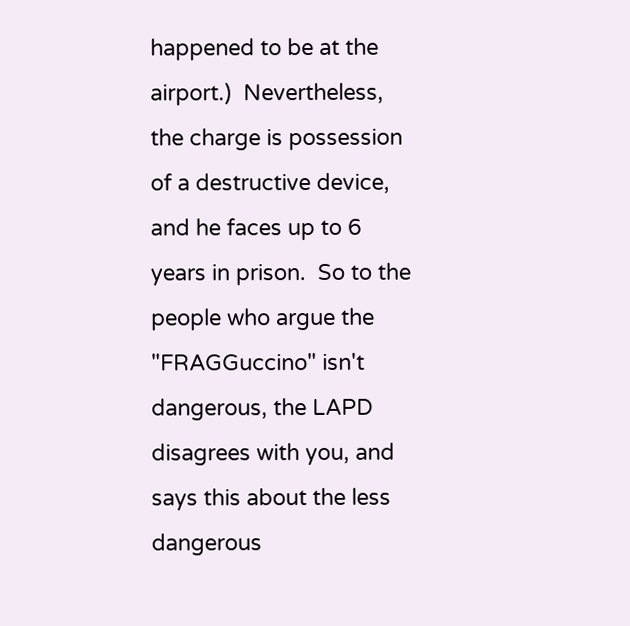happened to be at the airport.)  Nevertheless, the charge is possession of a destructive device, and he faces up to 6 years in prison.  So to the people who argue the "FRAGGuccino" isn't dangerous, the LAPD disagrees with you, and says this about the less dangerous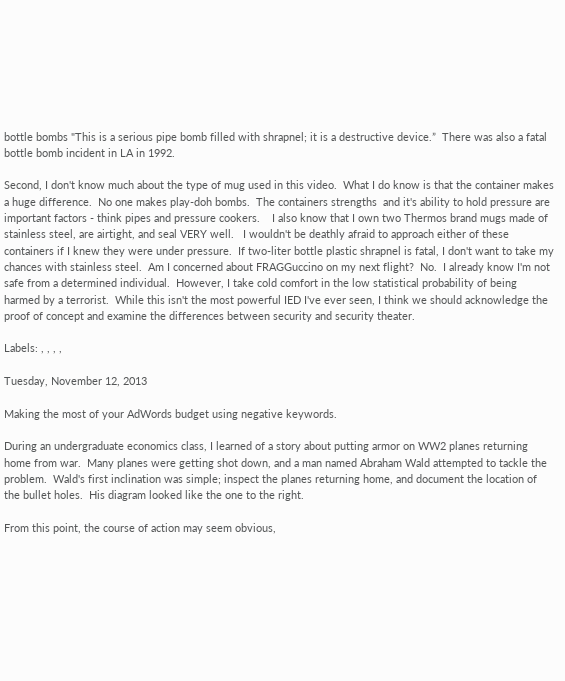bottle bombs "This is a serious pipe bomb filled with shrapnel; it is a destructive device.”  There was also a fatal bottle bomb incident in LA in 1992.

Second, I don't know much about the type of mug used in this video.  What I do know is that the container makes a huge difference.  No one makes play-doh bombs.  The containers strengths  and it's ability to hold pressure are important factors - think pipes and pressure cookers.    I also know that I own two Thermos brand mugs made of stainless steel, are airtight, and seal VERY well.   I wouldn't be deathly afraid to approach either of these containers if I knew they were under pressure.  If two-liter bottle plastic shrapnel is fatal, I don't want to take my chances with stainless steel.  Am I concerned about FRAGGuccino on my next flight?  No.  I already know I'm not safe from a determined individual.  However, I take cold comfort in the low statistical probability of being harmed by a terrorist.  While this isn't the most powerful IED I've ever seen, I think we should acknowledge the proof of concept and examine the differences between security and security theater.

Labels: , , , ,

Tuesday, November 12, 2013

Making the most of your AdWords budget using negative keywords.

During an undergraduate economics class, I learned of a story about putting armor on WW2 planes returning home from war.  Many planes were getting shot down, and a man named Abraham Wald attempted to tackle the problem.  Wald's first inclination was simple; inspect the planes returning home, and document the location of the bullet holes.  His diagram looked like the one to the right.

From this point, the course of action may seem obvious,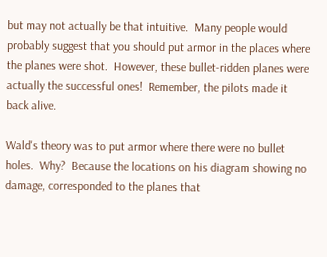but may not actually be that intuitive.  Many people would probably suggest that you should put armor in the places where the planes were shot.  However, these bullet-ridden planes were actually the successful ones!  Remember, the pilots made it back alive.

Wald's theory was to put armor where there were no bullet holes.  Why?  Because the locations on his diagram showing no damage, corresponded to the planes that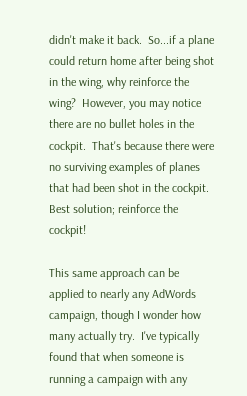didn't make it back.  So...if a plane could return home after being shot in the wing, why reinforce the wing?  However, you may notice there are no bullet holes in the cockpit.  That's because there were no surviving examples of planes that had been shot in the cockpit.  Best solution; reinforce the cockpit!

This same approach can be applied to nearly any AdWords campaign, though I wonder how many actually try.  I've typically found that when someone is running a campaign with any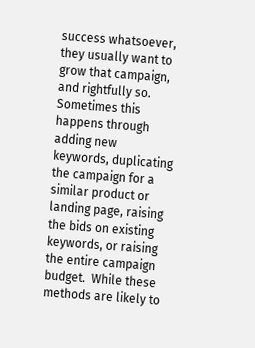success whatsoever, they usually want to grow that campaign, and rightfully so.  Sometimes this happens through adding new keywords, duplicating the campaign for a similar product or landing page, raising the bids on existing keywords, or raising the entire campaign budget.  While these methods are likely to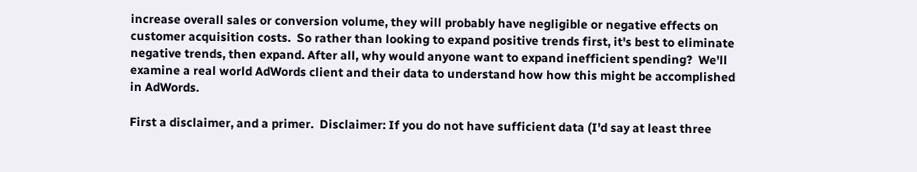increase overall sales or conversion volume, they will probably have negligible or negative effects on customer acquisition costs.  So rather than looking to expand positive trends first, it's best to eliminate negative trends, then expand. After all, why would anyone want to expand inefficient spending?  We'll examine a real world AdWords client and their data to understand how how this might be accomplished in AdWords.

First a disclaimer, and a primer.  Disclaimer: If you do not have sufficient data (I'd say at least three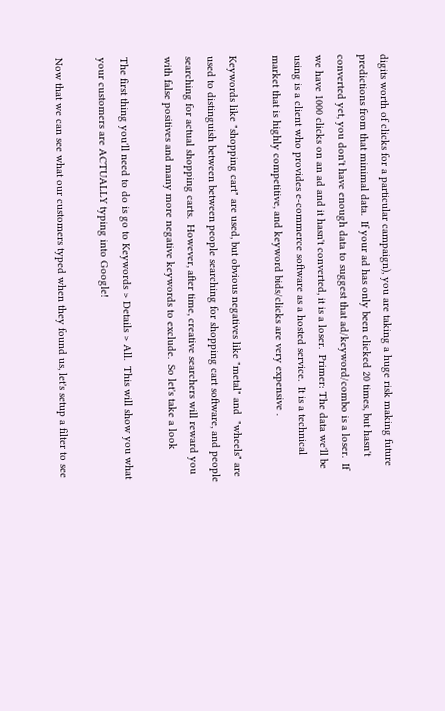digits worth of clicks for a particular campaign), you are taking a huge risk making future predictions from that minimal data.  If your ad has only been clicked 20 times, but hasn't converted yet, you don't have enough data to suggest that ad/keyword/combo is a loser.  If we have 1000 clicks on an ad and it hasn't converted, it is a loser.  Primer: The data we'll be using is a client who provides e-commerce software as a hosted service.  It is a technical market that is highly competitive, and keyword bids/clicks are very expensive .

Keywords like "shopping cart" are used, but obvious negatives like "metal" and  "wheels" are used to distinguish between between people searching for shopping cart software, and people searching for actual shopping carts.  However, after time, creative searchers will reward you with false positives and many more negative keywords to exclude.  So let's take a look

The first thing you'll need to do is go to Keywords > Details > All.  This will show you what your customers are ACTUALLY typing into Google!

Now that we can see what our customers typed when they found us, let's setup a filter to see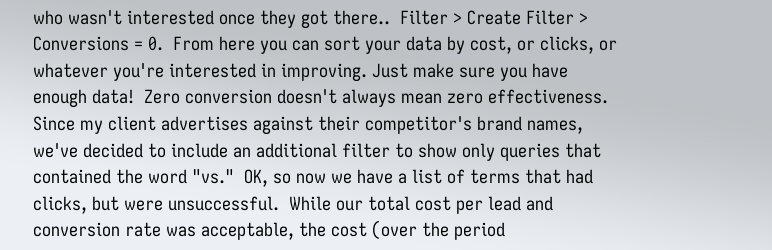who wasn't interested once they got there..  Filter > Create Filter > Conversions = 0.  From here you can sort your data by cost, or clicks, or whatever you're interested in improving. Just make sure you have enough data!  Zero conversion doesn't always mean zero effectiveness.  Since my client advertises against their competitor's brand names, we've decided to include an additional filter to show only queries that contained the word "vs."  OK, so now we have a list of terms that had clicks, but were unsuccessful.  While our total cost per lead and conversion rate was acceptable, the cost (over the period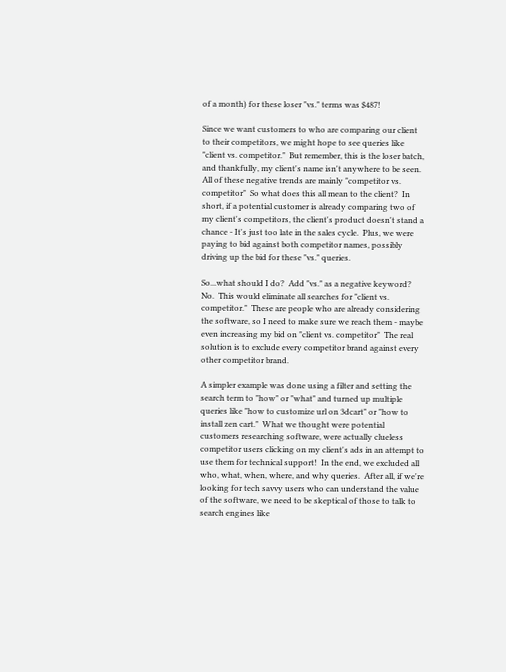of a month) for these loser "vs." terms was $487!

Since we want customers to who are comparing our client to their competitors, we might hope to see queries like "client vs. competitor."  But remember, this is the loser batch, and thankfully, my client's name isn't anywhere to be seen.  All of these negative trends are mainly "competitor vs. competitor"  So what does this all mean to the client?  In short, if a potential customer is already comparing two of my client's competitors, the client's product doesn't stand a chance - It's just too late in the sales cycle.  Plus, we were paying to bid against both competitor names, possibly driving up the bid for these "vs." queries.

So...what should I do?  Add "vs." as a negative keyword?  No.  This would eliminate all searches for "client vs. competitor."  These are people who are already considering the software, so I need to make sure we reach them - maybe even increasing my bid on "client vs. competitor"  The real solution is to exclude every competitor brand against every other competitor brand.

A simpler example was done using a filter and setting the search term to "how" or "what" and turned up multiple queries like "how to customize url on 3dcart" or "how to install zen cart."  What we thought were potential customers researching software, were actually clueless competitor users clicking on my client's ads in an attempt to use them for technical support!  In the end, we excluded all who, what, when, where, and why queries.  After all, if we're looking for tech savvy users who can understand the value of the software, we need to be skeptical of those to talk to search engines like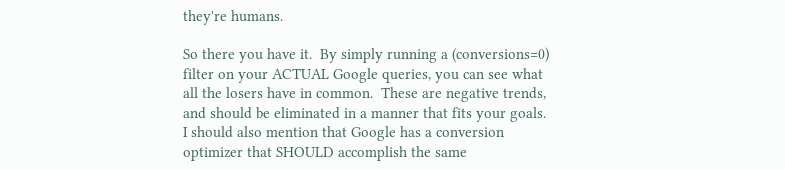they're humans.

So there you have it.  By simply running a (conversions=0) filter on your ACTUAL Google queries, you can see what all the losers have in common.  These are negative trends, and should be eliminated in a manner that fits your goals.  I should also mention that Google has a conversion optimizer that SHOULD accomplish the same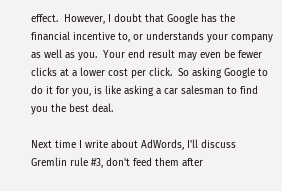effect.  However, I doubt that Google has the financial incentive to, or understands your company as well as you.  Your end result may even be fewer clicks at a lower cost per click.  So asking Google to do it for you, is like asking a car salesman to find you the best deal.

Next time I write about AdWords, I'll discuss Gremlin rule #3, don't feed them after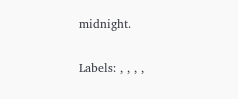midnight.

Labels: , , , ,